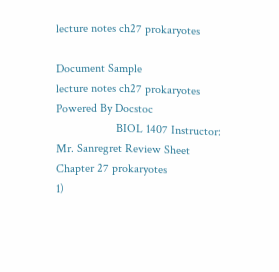lecture notes ch27 prokaryotes

Document Sample
lecture notes ch27 prokaryotes Powered By Docstoc
                    BIOL 1407 Instructor: Mr. Sanregret Review Sheet Chapter 27 prokaryotes
1)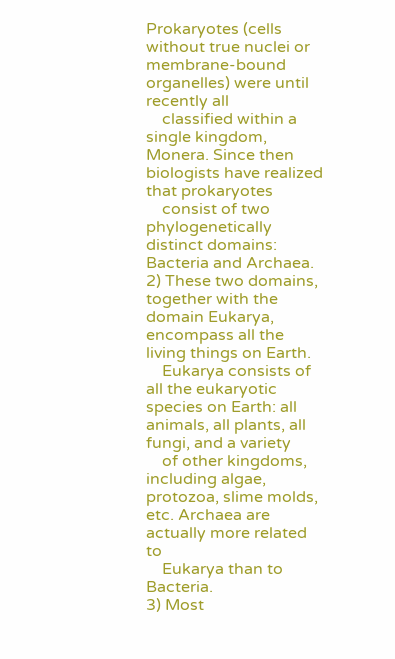Prokaryotes (cells without true nuclei or membrane-bound organelles) were until recently all
    classified within a single kingdom, Monera. Since then biologists have realized that prokaryotes
    consist of two phylogenetically distinct domains: Bacteria and Archaea.
2) These two domains, together with the domain Eukarya, encompass all the living things on Earth.
    Eukarya consists of all the eukaryotic species on Earth: all animals, all plants, all fungi, and a variety
    of other kingdoms, including algae, protozoa, slime molds, etc. Archaea are actually more related to
    Eukarya than to Bacteria.
3) Most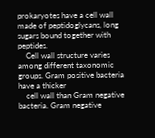prokaryotes have a cell wall made of peptidoglycans, long sugars bound together with peptides.
    Cell wall structure varies among different taxonomic groups. Gram positive bacteria have a thicker
    cell wall than Gram negative bacteria. Gram negative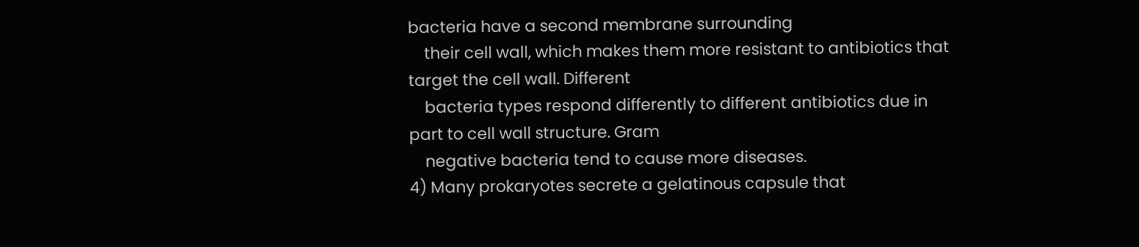bacteria have a second membrane surrounding
    their cell wall, which makes them more resistant to antibiotics that target the cell wall. Different
    bacteria types respond differently to different antibiotics due in part to cell wall structure. Gram
    negative bacteria tend to cause more diseases.
4) Many prokaryotes secrete a gelatinous capsule that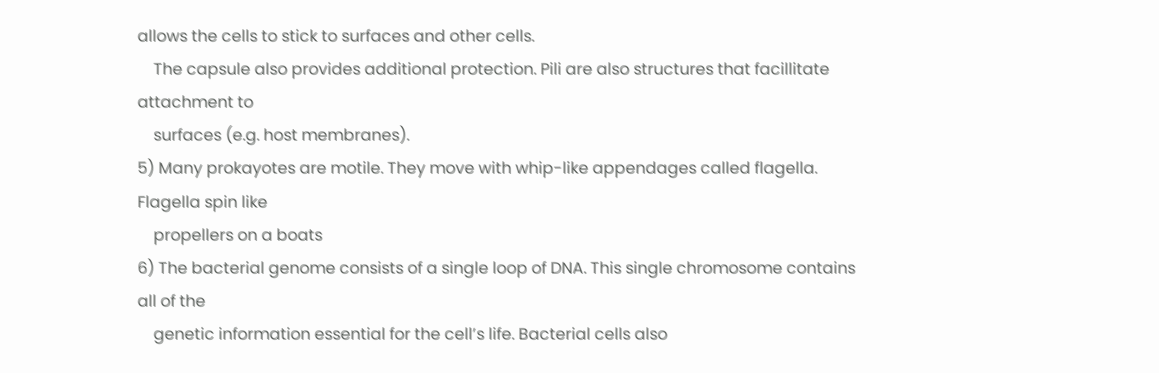allows the cells to stick to surfaces and other cells.
    The capsule also provides additional protection. Pili are also structures that facillitate attachment to
    surfaces (e.g. host membranes).
5) Many prokayotes are motile. They move with whip-like appendages called flagella. Flagella spin like
    propellers on a boats
6) The bacterial genome consists of a single loop of DNA. This single chromosome contains all of the
    genetic information essential for the cell’s life. Bacterial cells also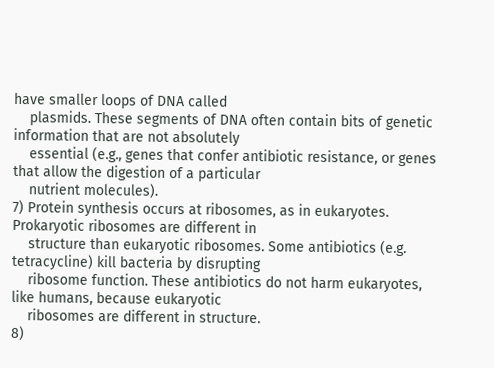have smaller loops of DNA called
    plasmids. These segments of DNA often contain bits of genetic information that are not absolutely
    essential (e.g., genes that confer antibiotic resistance, or genes that allow the digestion of a particular
    nutrient molecules).
7) Protein synthesis occurs at ribosomes, as in eukaryotes. Prokaryotic ribosomes are different in
    structure than eukaryotic ribosomes. Some antibiotics (e.g. tetracycline) kill bacteria by disrupting
    ribosome function. These antibiotics do not harm eukaryotes, like humans, because eukaryotic
    ribosomes are different in structure.
8)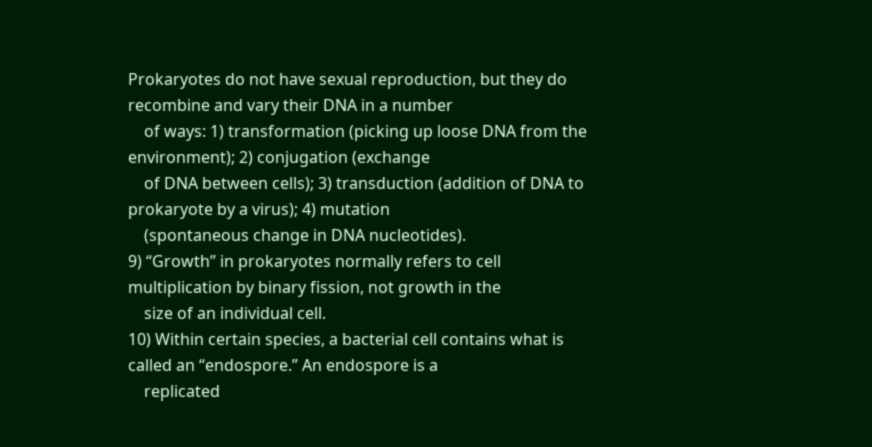Prokaryotes do not have sexual reproduction, but they do recombine and vary their DNA in a number
    of ways: 1) transformation (picking up loose DNA from the environment); 2) conjugation (exchange
    of DNA between cells); 3) transduction (addition of DNA to prokaryote by a virus); 4) mutation
    (spontaneous change in DNA nucleotides).
9) “Growth” in prokaryotes normally refers to cell multiplication by binary fission, not growth in the
    size of an individual cell.
10) Within certain species, a bacterial cell contains what is called an “endospore.” An endospore is a
    replicated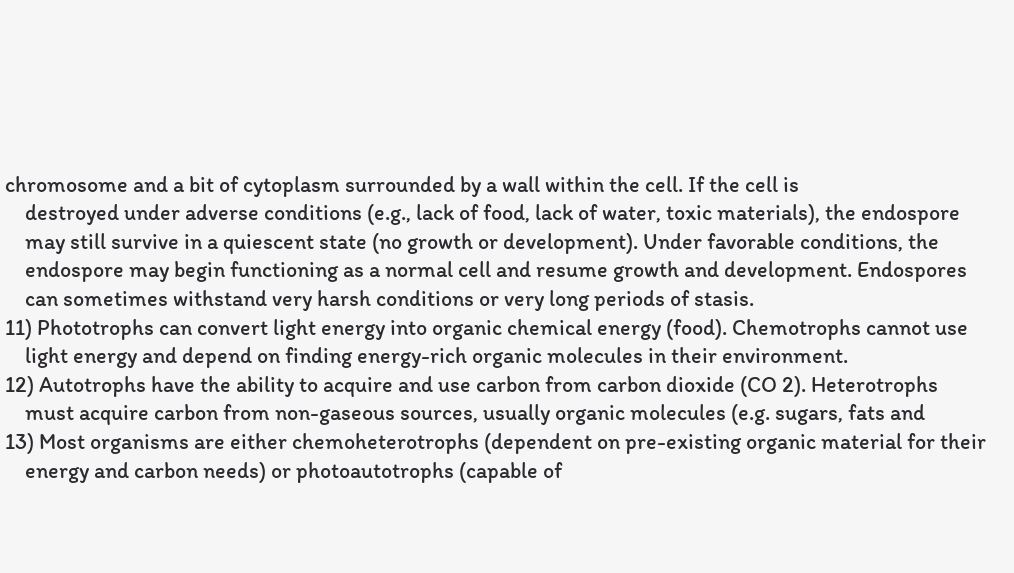chromosome and a bit of cytoplasm surrounded by a wall within the cell. If the cell is
    destroyed under adverse conditions (e.g., lack of food, lack of water, toxic materials), the endospore
    may still survive in a quiescent state (no growth or development). Under favorable conditions, the
    endospore may begin functioning as a normal cell and resume growth and development. Endospores
    can sometimes withstand very harsh conditions or very long periods of stasis.
11) Phototrophs can convert light energy into organic chemical energy (food). Chemotrophs cannot use
    light energy and depend on finding energy-rich organic molecules in their environment.
12) Autotrophs have the ability to acquire and use carbon from carbon dioxide (CO 2). Heterotrophs
    must acquire carbon from non-gaseous sources, usually organic molecules (e.g. sugars, fats and
13) Most organisms are either chemoheterotrophs (dependent on pre-existing organic material for their
    energy and carbon needs) or photoautotrophs (capable of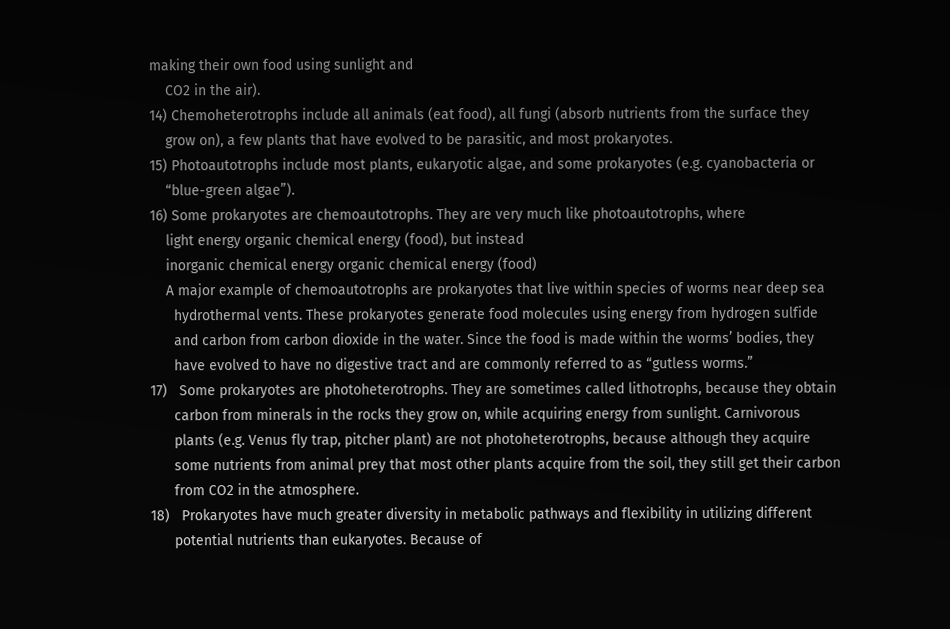making their own food using sunlight and
    CO2 in the air).
14) Chemoheterotrophs include all animals (eat food), all fungi (absorb nutrients from the surface they
    grow on), a few plants that have evolved to be parasitic, and most prokaryotes.
15) Photoautotrophs include most plants, eukaryotic algae, and some prokaryotes (e.g. cyanobacteria or
    “blue-green algae”).
16) Some prokaryotes are chemoautotrophs. They are very much like photoautotrophs, where
    light energy organic chemical energy (food), but instead
    inorganic chemical energy organic chemical energy (food)
    A major example of chemoautotrophs are prokaryotes that live within species of worms near deep sea
      hydrothermal vents. These prokaryotes generate food molecules using energy from hydrogen sulfide
      and carbon from carbon dioxide in the water. Since the food is made within the worms’ bodies, they
      have evolved to have no digestive tract and are commonly referred to as “gutless worms.”
17)   Some prokaryotes are photoheterotrophs. They are sometimes called lithotrophs, because they obtain
      carbon from minerals in the rocks they grow on, while acquiring energy from sunlight. Carnivorous
      plants (e.g. Venus fly trap, pitcher plant) are not photoheterotrophs, because although they acquire
      some nutrients from animal prey that most other plants acquire from the soil, they still get their carbon
      from CO2 in the atmosphere.
18)   Prokaryotes have much greater diversity in metabolic pathways and flexibility in utilizing different
      potential nutrients than eukaryotes. Because of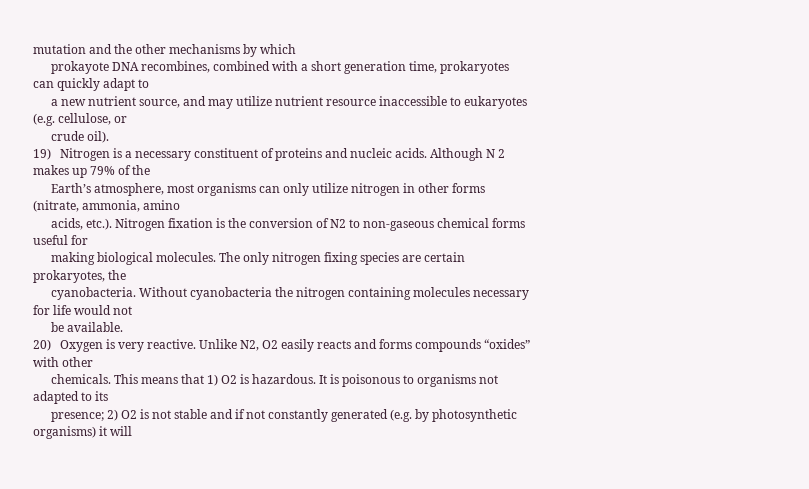mutation and the other mechanisms by which
      prokayote DNA recombines, combined with a short generation time, prokaryotes can quickly adapt to
      a new nutrient source, and may utilize nutrient resource inaccessible to eukaryotes (e.g. cellulose, or
      crude oil).
19)   Nitrogen is a necessary constituent of proteins and nucleic acids. Although N 2 makes up 79% of the
      Earth’s atmosphere, most organisms can only utilize nitrogen in other forms (nitrate, ammonia, amino
      acids, etc.). Nitrogen fixation is the conversion of N2 to non-gaseous chemical forms useful for
      making biological molecules. The only nitrogen fixing species are certain prokaryotes, the
      cyanobacteria. Without cyanobacteria the nitrogen containing molecules necessary for life would not
      be available.
20)   Oxygen is very reactive. Unlike N2, O2 easily reacts and forms compounds “oxides” with other
      chemicals. This means that 1) O2 is hazardous. It is poisonous to organisms not adapted to its
      presence; 2) O2 is not stable and if not constantly generated (e.g. by photosynthetic organisms) it will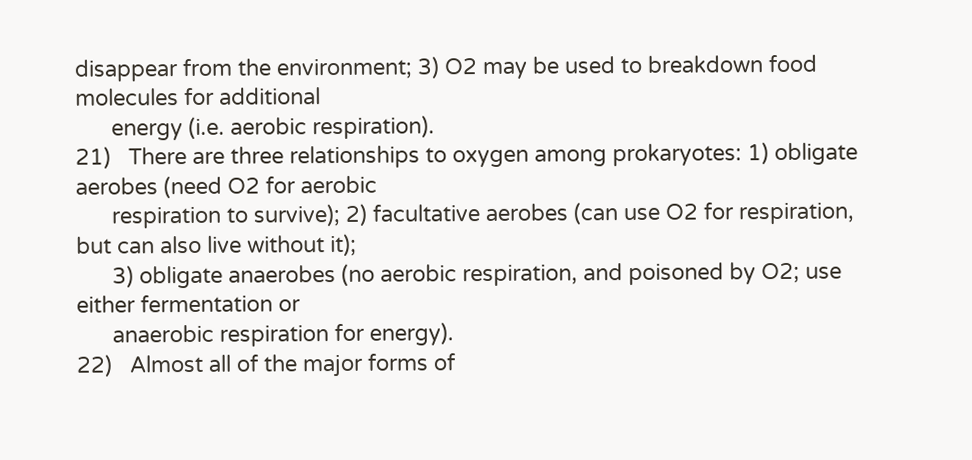disappear from the environment; 3) O2 may be used to breakdown food molecules for additional
      energy (i.e. aerobic respiration).
21)   There are three relationships to oxygen among prokaryotes: 1) obligate aerobes (need O2 for aerobic
      respiration to survive); 2) facultative aerobes (can use O2 for respiration, but can also live without it);
      3) obligate anaerobes (no aerobic respiration, and poisoned by O2; use either fermentation or
      anaerobic respiration for energy).
22)   Almost all of the major forms of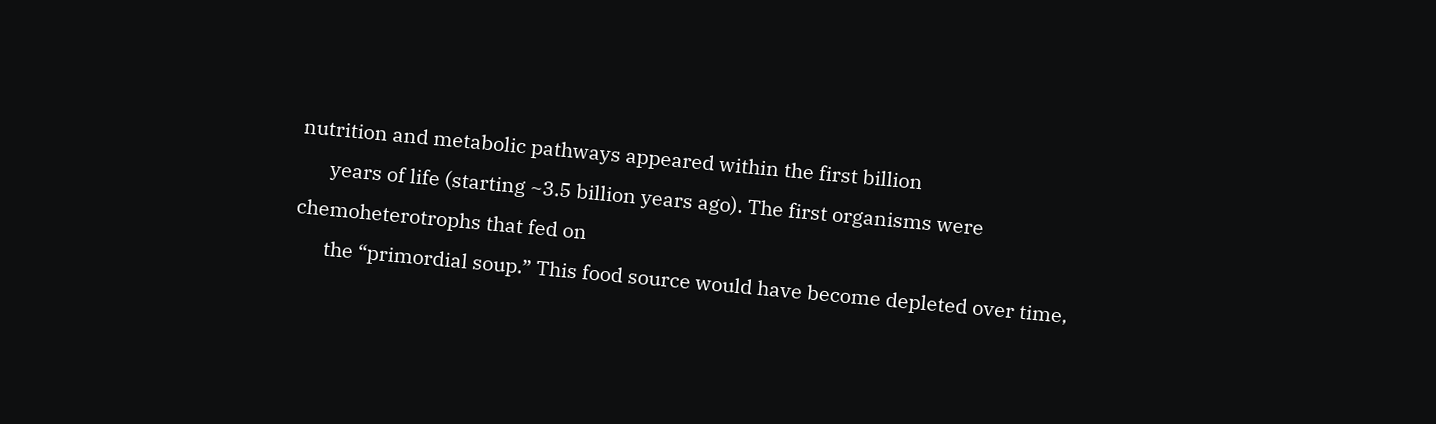nutrition and metabolic pathways appeared within the first billion
      years of life (starting ~3.5 billion years ago). The first organisms were chemoheterotrophs that fed on
      the “primordial soup.” This food source would have become depleted over time,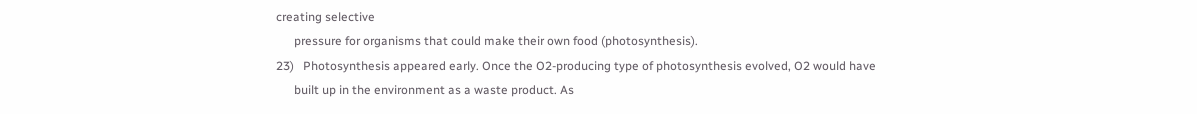creating selective
      pressure for organisms that could make their own food (photosynthesis).
23)   Photosynthesis appeared early. Once the O2-producing type of photosynthesis evolved, O2 would have
      built up in the environment as a waste product. As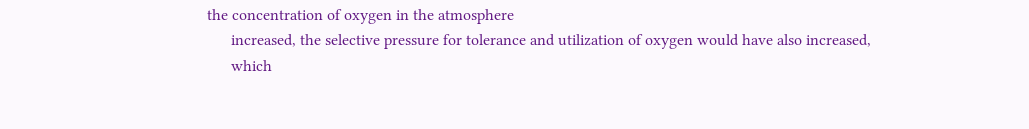the concentration of oxygen in the atmosphere
      increased, the selective pressure for tolerance and utilization of oxygen would have also increased,
      which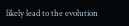likely lead to the evolution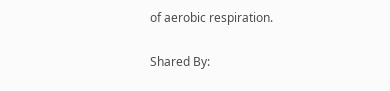of aerobic respiration.

Shared By: